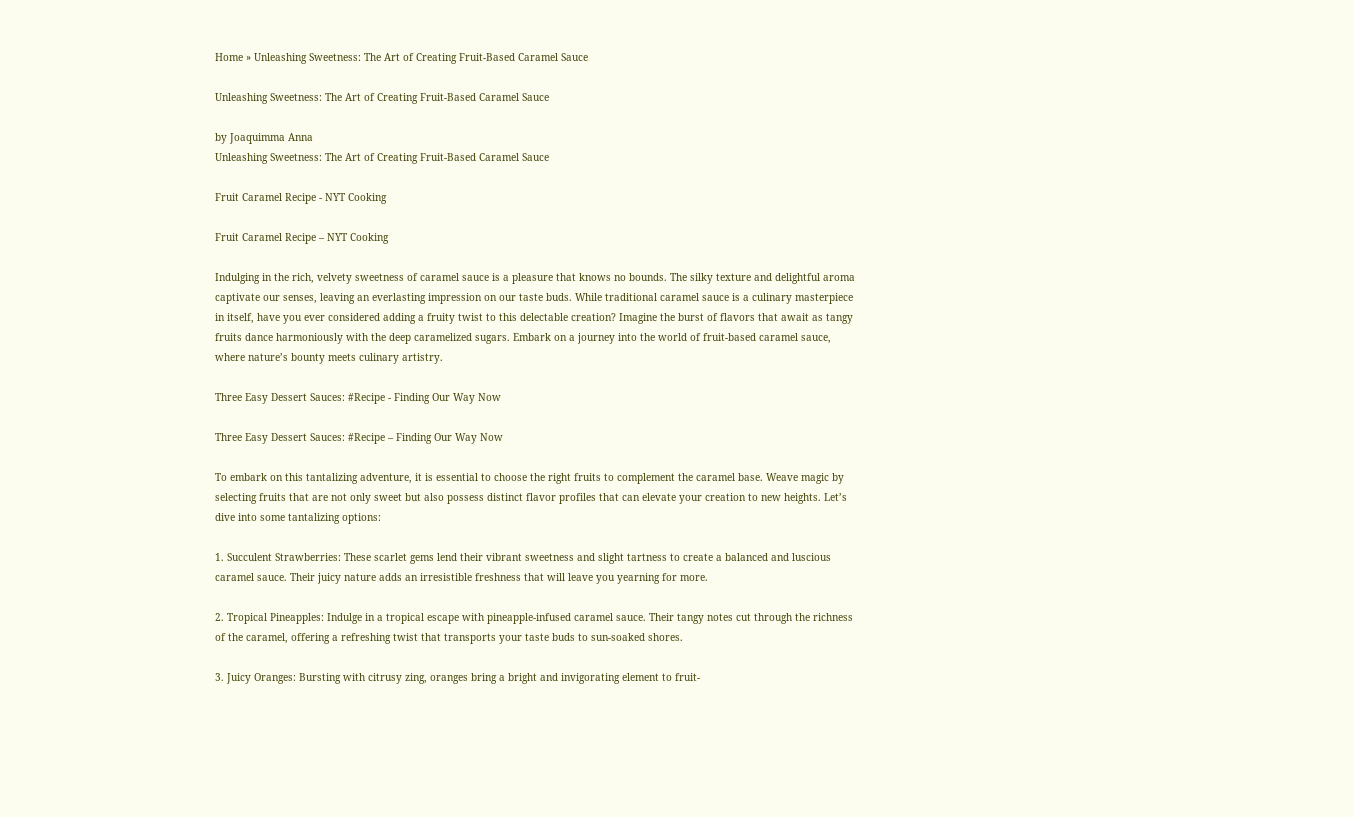Home » Unleashing Sweetness: The Art of Creating Fruit-Based Caramel Sauce

Unleashing Sweetness: The Art of Creating Fruit-Based Caramel Sauce

by Joaquimma Anna
Unleashing Sweetness: The Art of Creating Fruit-Based Caramel Sauce

Fruit Caramel Recipe - NYT Cooking

Fruit Caramel Recipe – NYT Cooking

Indulging in the rich, velvety sweetness of caramel sauce is a pleasure that knows no bounds. The silky texture and delightful aroma captivate our senses, leaving an everlasting impression on our taste buds. While traditional caramel sauce is a culinary masterpiece in itself, have you ever considered adding a fruity twist to this delectable creation? Imagine the burst of flavors that await as tangy fruits dance harmoniously with the deep caramelized sugars. Embark on a journey into the world of fruit-based caramel sauce, where nature’s bounty meets culinary artistry.

Three Easy Dessert Sauces: #Recipe - Finding Our Way Now

Three Easy Dessert Sauces: #Recipe – Finding Our Way Now

To embark on this tantalizing adventure, it is essential to choose the right fruits to complement the caramel base. Weave magic by selecting fruits that are not only sweet but also possess distinct flavor profiles that can elevate your creation to new heights. Let’s dive into some tantalizing options:

1. Succulent Strawberries: These scarlet gems lend their vibrant sweetness and slight tartness to create a balanced and luscious caramel sauce. Their juicy nature adds an irresistible freshness that will leave you yearning for more.

2. Tropical Pineapples: Indulge in a tropical escape with pineapple-infused caramel sauce. Their tangy notes cut through the richness of the caramel, offering a refreshing twist that transports your taste buds to sun-soaked shores.

3. Juicy Oranges: Bursting with citrusy zing, oranges bring a bright and invigorating element to fruit-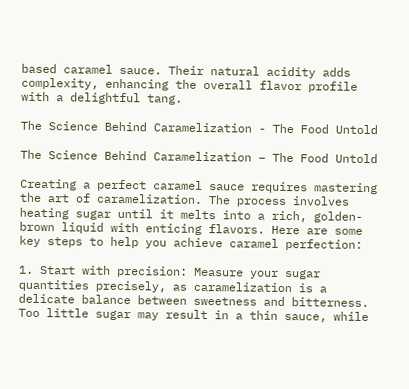based caramel sauce. Their natural acidity adds complexity, enhancing the overall flavor profile with a delightful tang.

The Science Behind Caramelization - The Food Untold

The Science Behind Caramelization – The Food Untold

Creating a perfect caramel sauce requires mastering the art of caramelization. The process involves heating sugar until it melts into a rich, golden-brown liquid with enticing flavors. Here are some key steps to help you achieve caramel perfection:

1. Start with precision: Measure your sugar quantities precisely, as caramelization is a delicate balance between sweetness and bitterness. Too little sugar may result in a thin sauce, while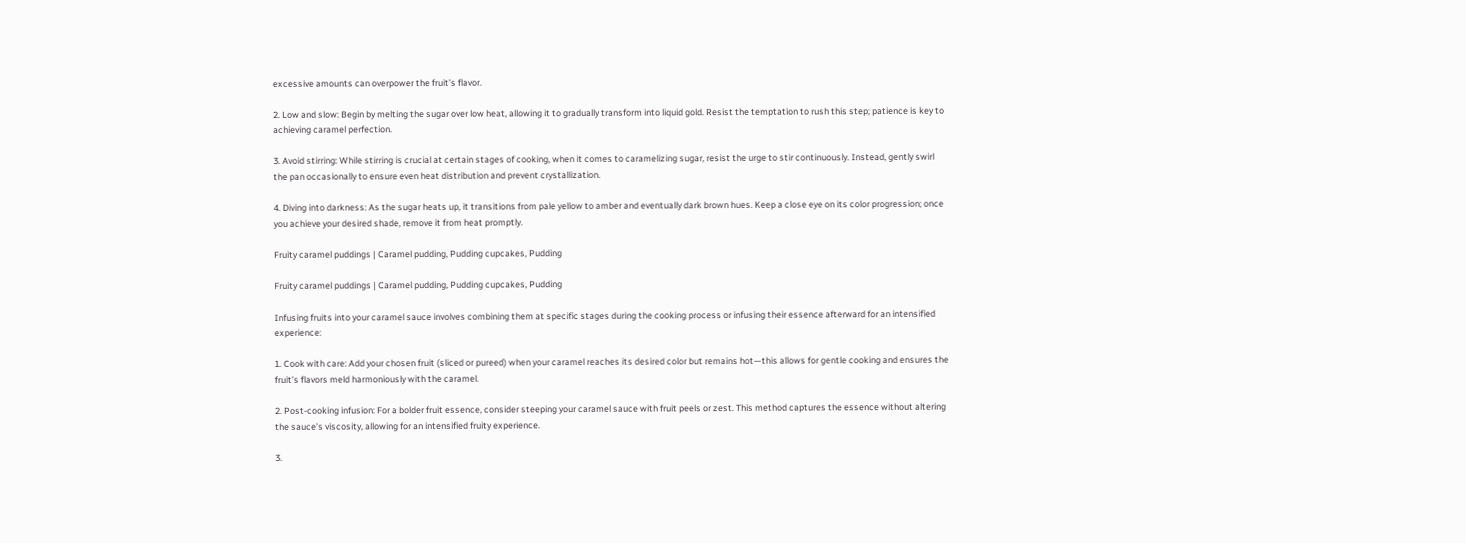excessive amounts can overpower the fruit’s flavor.

2. Low and slow: Begin by melting the sugar over low heat, allowing it to gradually transform into liquid gold. Resist the temptation to rush this step; patience is key to achieving caramel perfection.

3. Avoid stirring: While stirring is crucial at certain stages of cooking, when it comes to caramelizing sugar, resist the urge to stir continuously. Instead, gently swirl the pan occasionally to ensure even heat distribution and prevent crystallization.

4. Diving into darkness: As the sugar heats up, it transitions from pale yellow to amber and eventually dark brown hues. Keep a close eye on its color progression; once you achieve your desired shade, remove it from heat promptly.

Fruity caramel puddings | Caramel pudding, Pudding cupcakes, Pudding

Fruity caramel puddings | Caramel pudding, Pudding cupcakes, Pudding

Infusing fruits into your caramel sauce involves combining them at specific stages during the cooking process or infusing their essence afterward for an intensified experience:

1. Cook with care: Add your chosen fruit (sliced or pureed) when your caramel reaches its desired color but remains hot—this allows for gentle cooking and ensures the fruit’s flavors meld harmoniously with the caramel.

2. Post-cooking infusion: For a bolder fruit essence, consider steeping your caramel sauce with fruit peels or zest. This method captures the essence without altering the sauce’s viscosity, allowing for an intensified fruity experience.

3.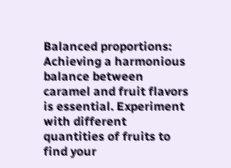Balanced proportions: Achieving a harmonious balance between caramel and fruit flavors is essential. Experiment with different quantities of fruits to find your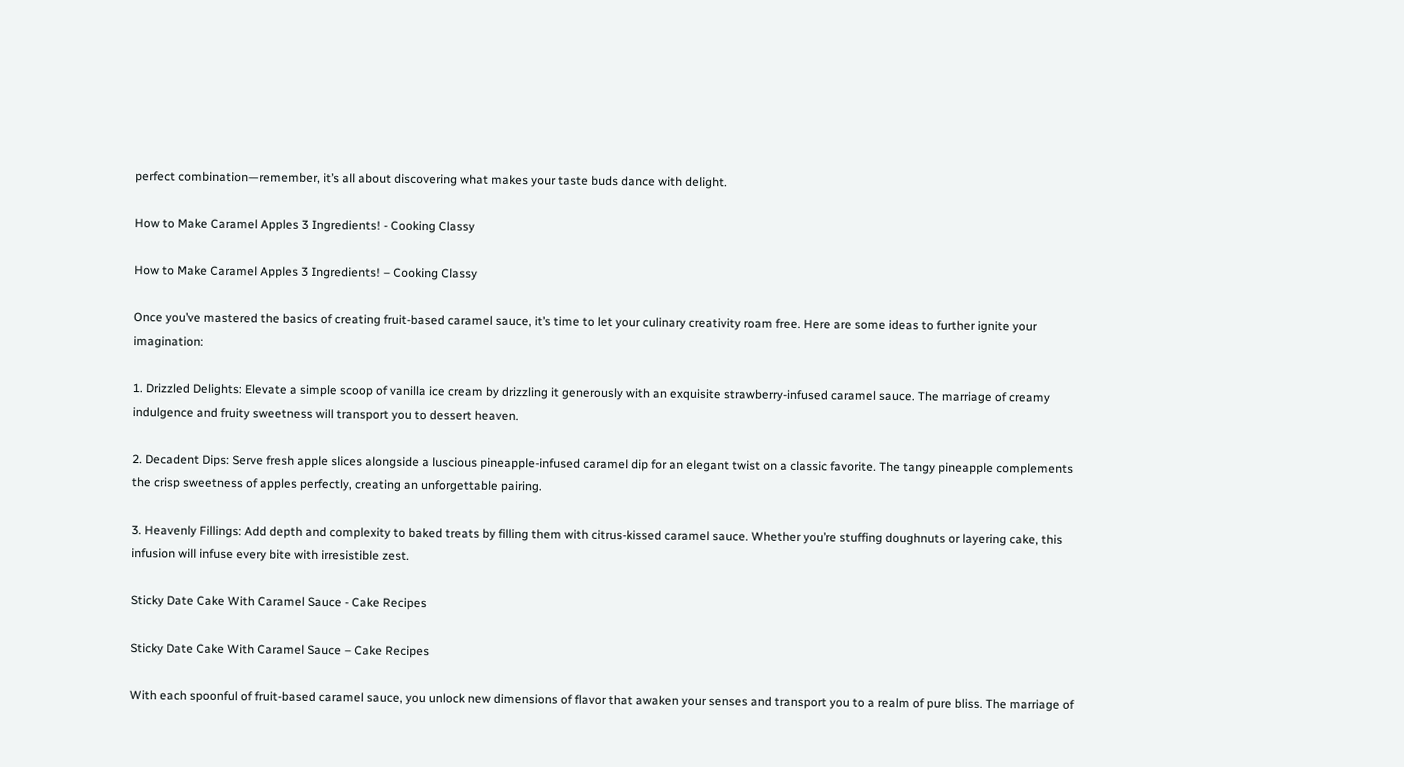perfect combination—remember, it’s all about discovering what makes your taste buds dance with delight.

How to Make Caramel Apples 3 Ingredients! - Cooking Classy

How to Make Caramel Apples 3 Ingredients! – Cooking Classy

Once you’ve mastered the basics of creating fruit-based caramel sauce, it’s time to let your culinary creativity roam free. Here are some ideas to further ignite your imagination:

1. Drizzled Delights: Elevate a simple scoop of vanilla ice cream by drizzling it generously with an exquisite strawberry-infused caramel sauce. The marriage of creamy indulgence and fruity sweetness will transport you to dessert heaven.

2. Decadent Dips: Serve fresh apple slices alongside a luscious pineapple-infused caramel dip for an elegant twist on a classic favorite. The tangy pineapple complements the crisp sweetness of apples perfectly, creating an unforgettable pairing.

3. Heavenly Fillings: Add depth and complexity to baked treats by filling them with citrus-kissed caramel sauce. Whether you’re stuffing doughnuts or layering cake, this infusion will infuse every bite with irresistible zest.

Sticky Date Cake With Caramel Sauce - Cake Recipes

Sticky Date Cake With Caramel Sauce – Cake Recipes

With each spoonful of fruit-based caramel sauce, you unlock new dimensions of flavor that awaken your senses and transport you to a realm of pure bliss. The marriage of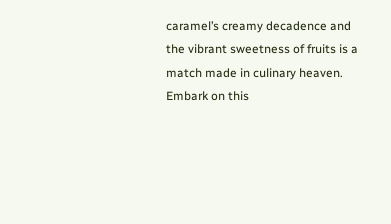caramel’s creamy decadence and the vibrant sweetness of fruits is a match made in culinary heaven. Embark on this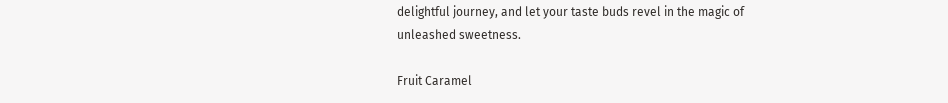delightful journey, and let your taste buds revel in the magic of unleashed sweetness.

Fruit Caramel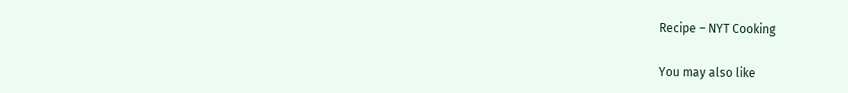Recipe – NYT Cooking

You may also like